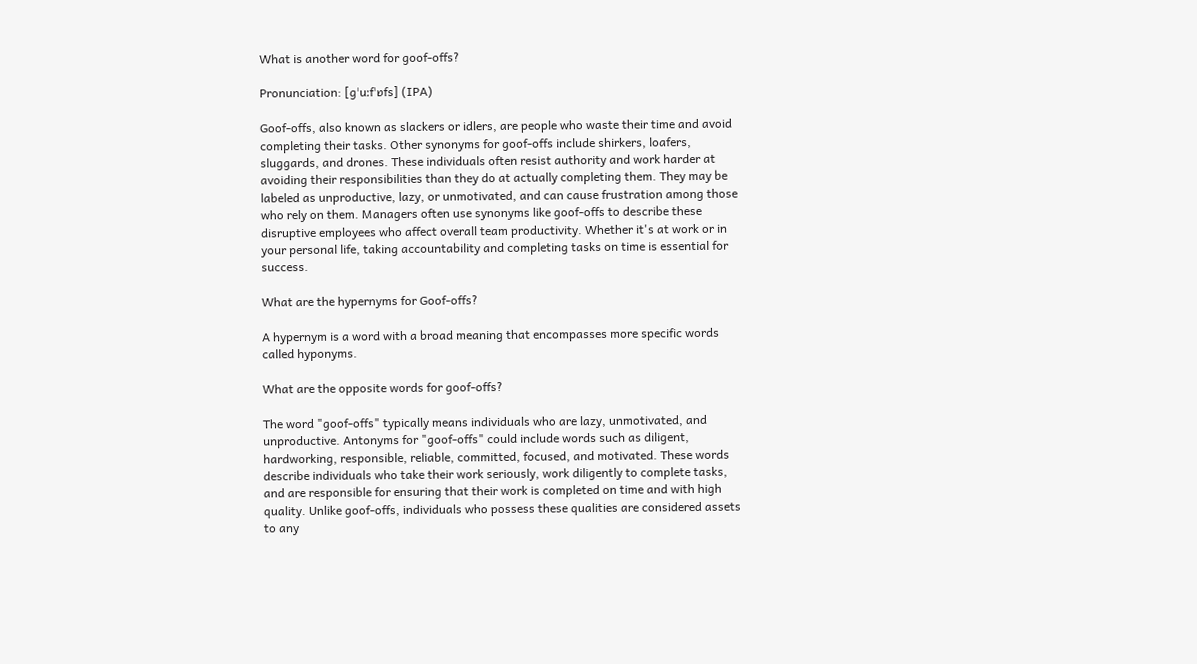What is another word for goof-offs?

Pronunciation: [ɡˈuːfˈɒfs] (IPA)

Goof-offs, also known as slackers or idlers, are people who waste their time and avoid completing their tasks. Other synonyms for goof-offs include shirkers, loafers, sluggards, and drones. These individuals often resist authority and work harder at avoiding their responsibilities than they do at actually completing them. They may be labeled as unproductive, lazy, or unmotivated, and can cause frustration among those who rely on them. Managers often use synonyms like goof-offs to describe these disruptive employees who affect overall team productivity. Whether it's at work or in your personal life, taking accountability and completing tasks on time is essential for success.

What are the hypernyms for Goof-offs?

A hypernym is a word with a broad meaning that encompasses more specific words called hyponyms.

What are the opposite words for goof-offs?

The word "goof-offs" typically means individuals who are lazy, unmotivated, and unproductive. Antonyms for "goof-offs" could include words such as diligent, hardworking, responsible, reliable, committed, focused, and motivated. These words describe individuals who take their work seriously, work diligently to complete tasks, and are responsible for ensuring that their work is completed on time and with high quality. Unlike goof-offs, individuals who possess these qualities are considered assets to any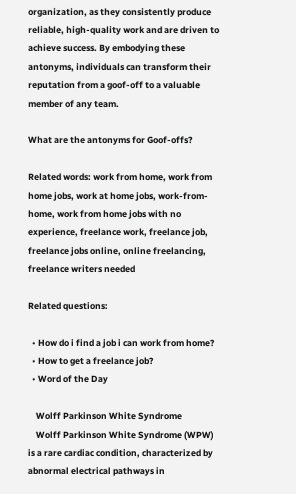organization, as they consistently produce reliable, high-quality work and are driven to achieve success. By embodying these antonyms, individuals can transform their reputation from a goof-off to a valuable member of any team.

What are the antonyms for Goof-offs?

Related words: work from home, work from home jobs, work at home jobs, work-from-home, work from home jobs with no experience, freelance work, freelance job, freelance jobs online, online freelancing, freelance writers needed

Related questions:

  • How do i find a job i can work from home?
  • How to get a freelance job?
  • Word of the Day

    Wolff Parkinson White Syndrome
    Wolff Parkinson White Syndrome (WPW) is a rare cardiac condition, characterized by abnormal electrical pathways in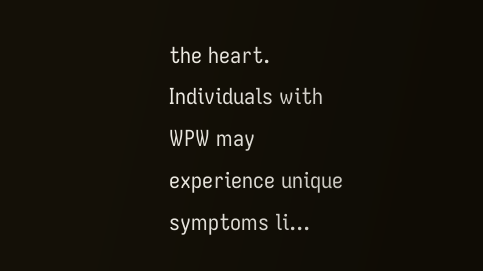the heart. Individuals with WPW may experience unique symptoms li...